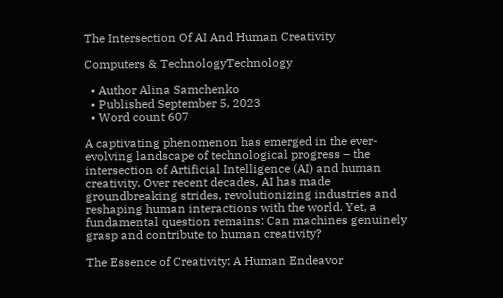The Intersection Of AI And Human Creativity

Computers & TechnologyTechnology

  • Author Alina Samchenko
  • Published September 5, 2023
  • Word count 607

A captivating phenomenon has emerged in the ever-evolving landscape of technological progress – the intersection of Artificial Intelligence (AI) and human creativity. Over recent decades, AI has made groundbreaking strides, revolutionizing industries and reshaping human interactions with the world. Yet, a fundamental question remains: Can machines genuinely grasp and contribute to human creativity?

The Essence of Creativity: A Human Endeavor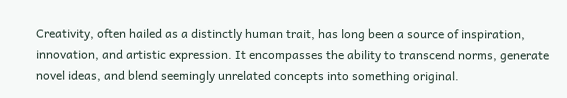Creativity, often hailed as a distinctly human trait, has long been a source of inspiration, innovation, and artistic expression. It encompasses the ability to transcend norms, generate novel ideas, and blend seemingly unrelated concepts into something original.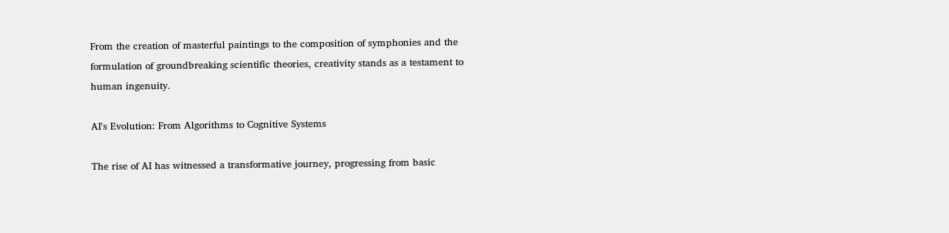From the creation of masterful paintings to the composition of symphonies and the formulation of groundbreaking scientific theories, creativity stands as a testament to human ingenuity.

AI's Evolution: From Algorithms to Cognitive Systems

The rise of AI has witnessed a transformative journey, progressing from basic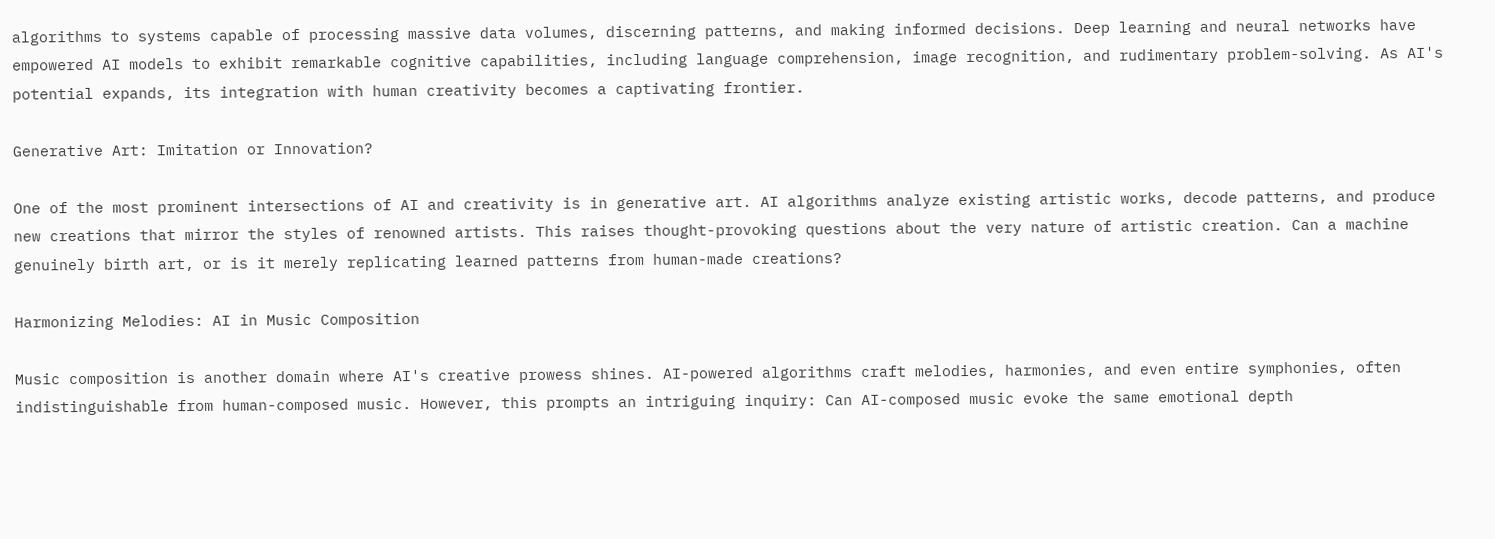algorithms to systems capable of processing massive data volumes, discerning patterns, and making informed decisions. Deep learning and neural networks have empowered AI models to exhibit remarkable cognitive capabilities, including language comprehension, image recognition, and rudimentary problem-solving. As AI's potential expands, its integration with human creativity becomes a captivating frontier.

Generative Art: Imitation or Innovation?

One of the most prominent intersections of AI and creativity is in generative art. AI algorithms analyze existing artistic works, decode patterns, and produce new creations that mirror the styles of renowned artists. This raises thought-provoking questions about the very nature of artistic creation. Can a machine genuinely birth art, or is it merely replicating learned patterns from human-made creations?

Harmonizing Melodies: AI in Music Composition

Music composition is another domain where AI's creative prowess shines. AI-powered algorithms craft melodies, harmonies, and even entire symphonies, often indistinguishable from human-composed music. However, this prompts an intriguing inquiry: Can AI-composed music evoke the same emotional depth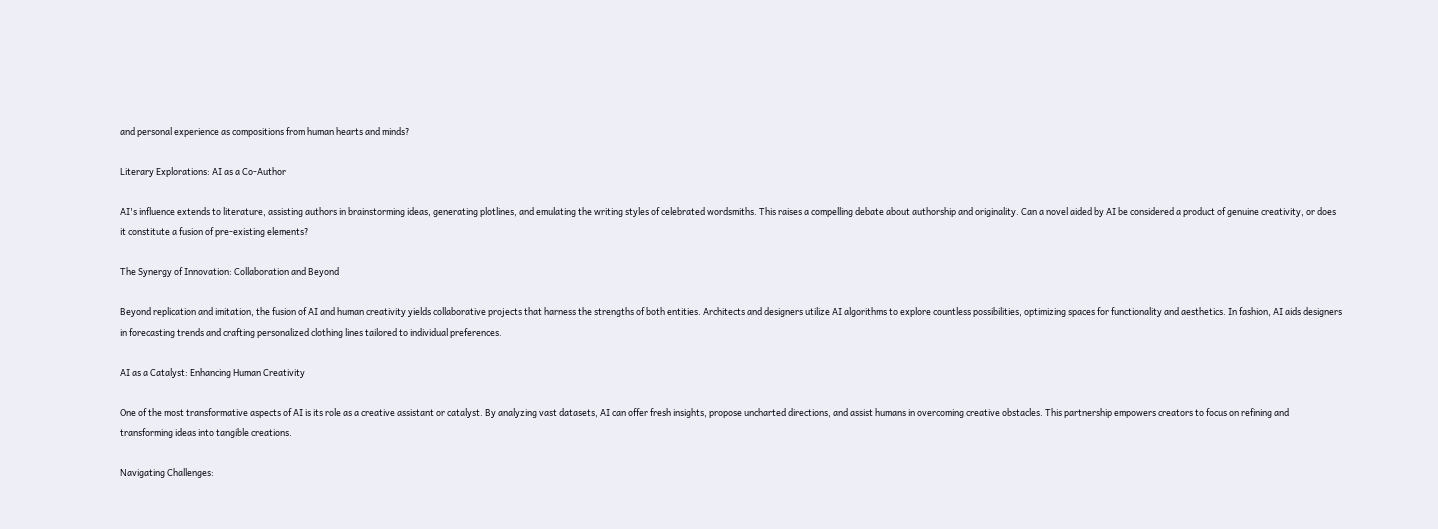and personal experience as compositions from human hearts and minds?

Literary Explorations: AI as a Co-Author

AI's influence extends to literature, assisting authors in brainstorming ideas, generating plotlines, and emulating the writing styles of celebrated wordsmiths. This raises a compelling debate about authorship and originality. Can a novel aided by AI be considered a product of genuine creativity, or does it constitute a fusion of pre-existing elements?

The Synergy of Innovation: Collaboration and Beyond

Beyond replication and imitation, the fusion of AI and human creativity yields collaborative projects that harness the strengths of both entities. Architects and designers utilize AI algorithms to explore countless possibilities, optimizing spaces for functionality and aesthetics. In fashion, AI aids designers in forecasting trends and crafting personalized clothing lines tailored to individual preferences.

AI as a Catalyst: Enhancing Human Creativity

One of the most transformative aspects of AI is its role as a creative assistant or catalyst. By analyzing vast datasets, AI can offer fresh insights, propose uncharted directions, and assist humans in overcoming creative obstacles. This partnership empowers creators to focus on refining and transforming ideas into tangible creations.

Navigating Challenges: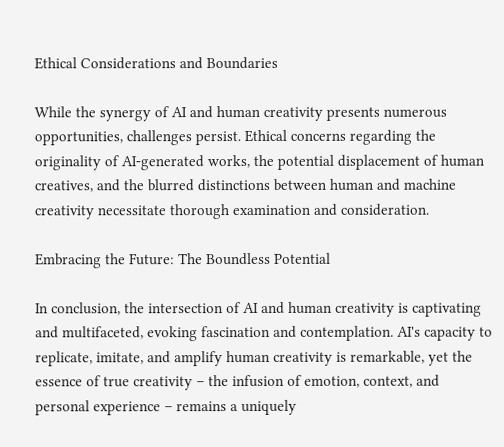Ethical Considerations and Boundaries

While the synergy of AI and human creativity presents numerous opportunities, challenges persist. Ethical concerns regarding the originality of AI-generated works, the potential displacement of human creatives, and the blurred distinctions between human and machine creativity necessitate thorough examination and consideration.

Embracing the Future: The Boundless Potential

In conclusion, the intersection of AI and human creativity is captivating and multifaceted, evoking fascination and contemplation. AI's capacity to replicate, imitate, and amplify human creativity is remarkable, yet the essence of true creativity – the infusion of emotion, context, and personal experience – remains a uniquely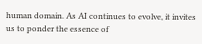human domain. As AI continues to evolve, it invites us to ponder the essence of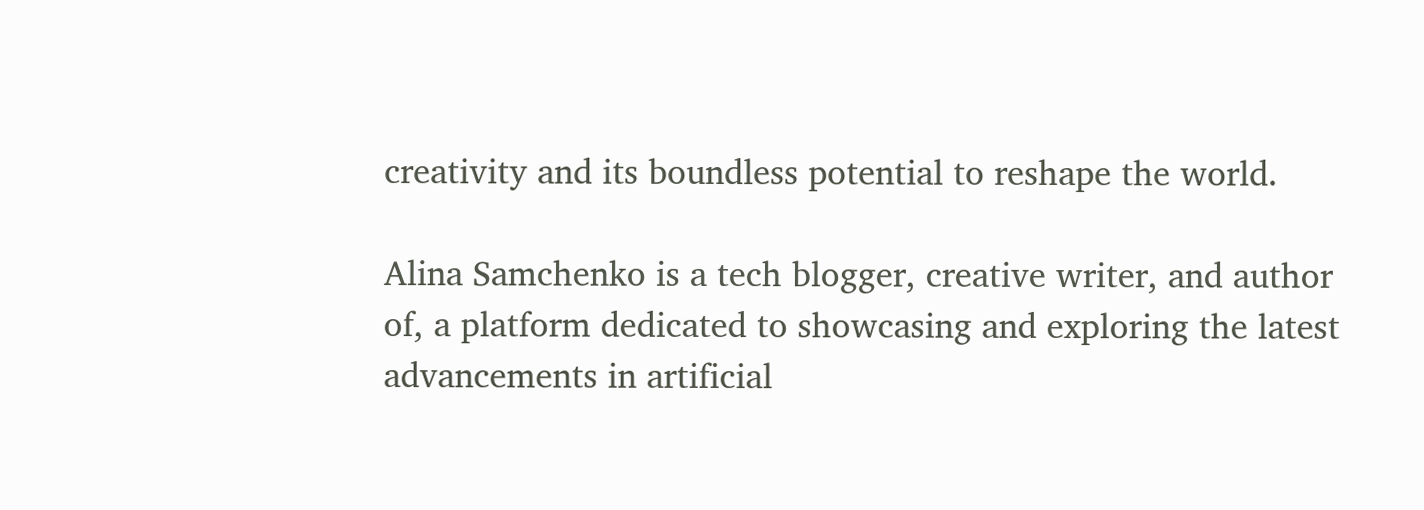creativity and its boundless potential to reshape the world.

Alina Samchenko is a tech blogger, creative writer, and author of, a platform dedicated to showcasing and exploring the latest advancements in artificial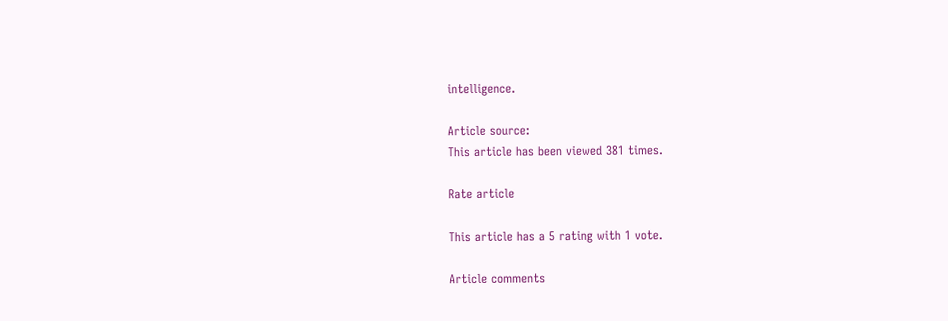intelligence.

Article source:
This article has been viewed 381 times.

Rate article

This article has a 5 rating with 1 vote.

Article comments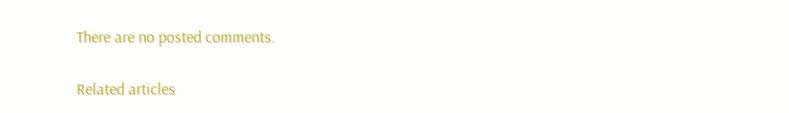There are no posted comments.

Related articles